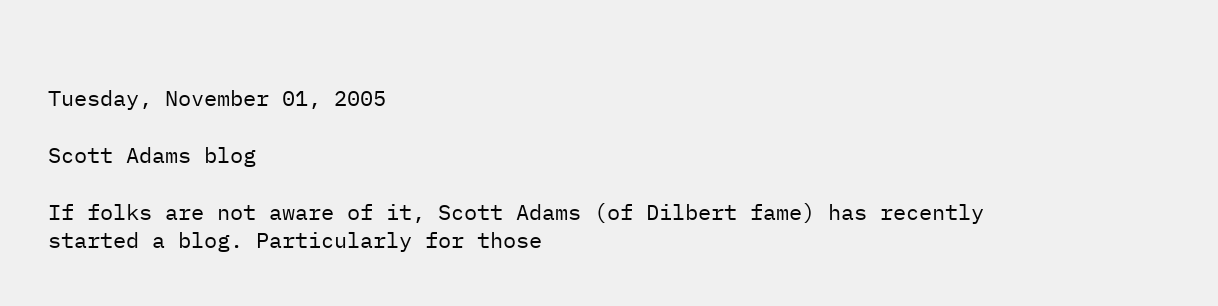Tuesday, November 01, 2005

Scott Adams blog

If folks are not aware of it, Scott Adams (of Dilbert fame) has recently started a blog. Particularly for those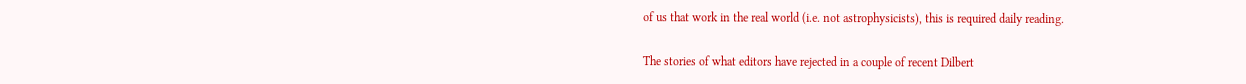of us that work in the real world (i.e. not astrophysicists), this is required daily reading.

The stories of what editors have rejected in a couple of recent Dilbert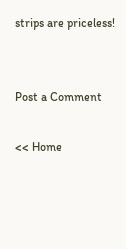strips are priceless!


Post a Comment

<< Home